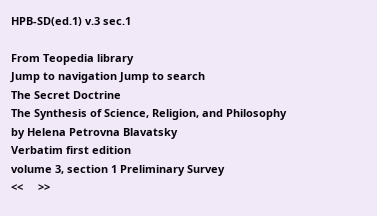HPB-SD(ed.1) v.3 sec.1

From Teopedia library
Jump to navigation Jump to search
The Secret Doctrine
The Synthesis of Science, Religion, and Philosophy
by Helena Petrovna Blavatsky
Verbatim first edition
volume 3, section 1 Preliminary Survey
<<     >>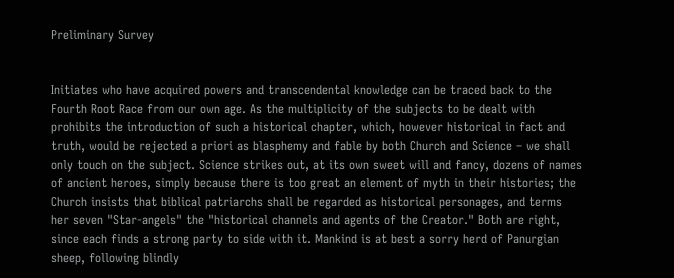Preliminary Survey


Initiates who have acquired powers and transcendental knowledge can be traced back to the Fourth Root Race from our own age. As the multiplicity of the subjects to be dealt with prohibits the introduction of such a historical chapter, which, however historical in fact and truth, would be rejected a priori as blasphemy and fable by both Church and Science – we shall only touch on the subject. Science strikes out, at its own sweet will and fancy, dozens of names of ancient heroes, simply because there is too great an element of myth in their histories; the Church insists that biblical patriarchs shall be regarded as historical personages, and terms her seven "Star-angels" the "historical channels and agents of the Creator." Both are right, since each finds a strong party to side with it. Mankind is at best a sorry herd of Panurgian sheep, following blindly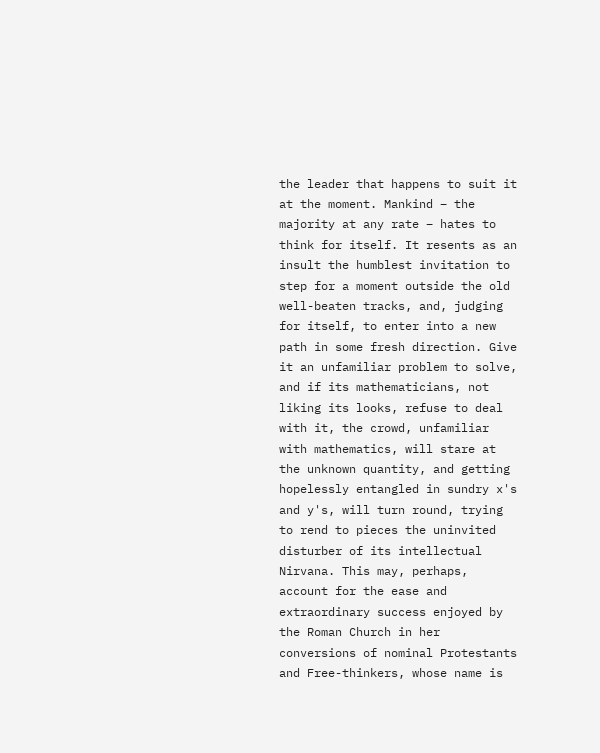the leader that happens to suit it at the moment. Mankind – the majority at any rate – hates to think for itself. It resents as an insult the humblest invitation to step for a moment outside the old well-beaten tracks, and, judging for itself, to enter into a new path in some fresh direction. Give it an unfamiliar problem to solve, and if its mathematicians, not liking its looks, refuse to deal with it, the crowd, unfamiliar with mathematics, will stare at the unknown quantity, and getting hopelessly entangled in sundry x's and y's, will turn round, trying to rend to pieces the uninvited disturber of its intellectual Nirvana. This may, perhaps, account for the ease and extraordinary success enjoyed by the Roman Church in her conversions of nominal Protestants and Free-thinkers, whose name is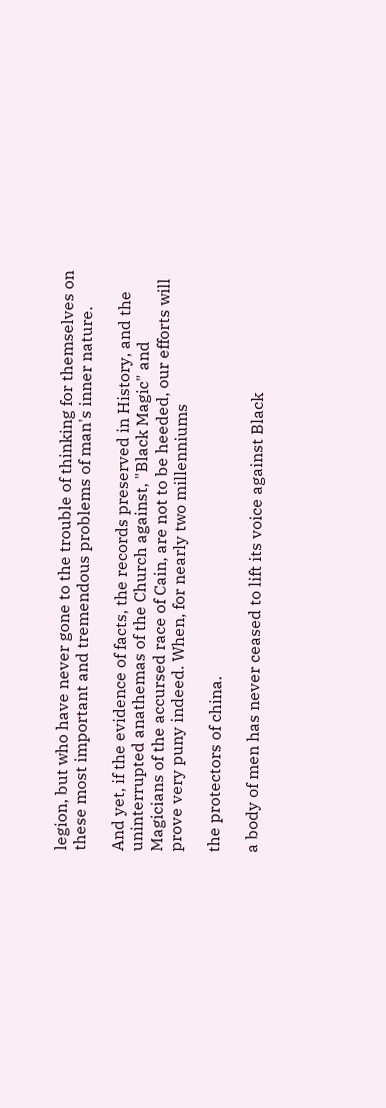legion, but who have never gone to the trouble of thinking for themselves on these most important and tremendous problems of man's inner nature.

And yet, if the evidence of facts, the records preserved in History, and the uninterrupted anathemas of the Church against, "Black Magic" and Magicians of the accursed race of Cain, are not to be heeded, our efforts will prove very puny indeed. When, for nearly two millenniums

the protectors of china.

a body of men has never ceased to lift its voice against Black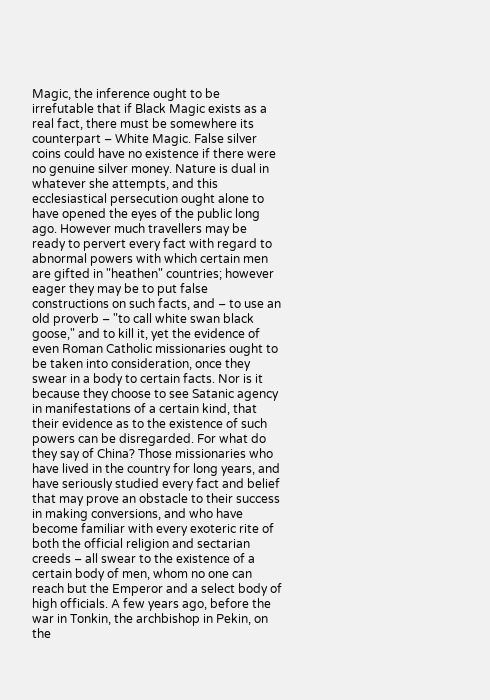Magic, the inference ought to be irrefutable that if Black Magic exists as a real fact, there must be somewhere its counterpart – White Magic. False silver coins could have no existence if there were no genuine silver money. Nature is dual in whatever she attempts, and this ecclesiastical persecution ought alone to have opened the eyes of the public long ago. However much travellers may be ready to pervert every fact with regard to abnormal powers with which certain men are gifted in "heathen" countries; however eager they may be to put false constructions on such facts, and – to use an old proverb – "to call white swan black goose," and to kill it, yet the evidence of even Roman Catholic missionaries ought to be taken into consideration, once they swear in a body to certain facts. Nor is it because they choose to see Satanic agency in manifestations of a certain kind, that their evidence as to the existence of such powers can be disregarded. For what do they say of China? Those missionaries who have lived in the country for long years, and have seriously studied every fact and belief that may prove an obstacle to their success in making conversions, and who have become familiar with every exoteric rite of both the official religion and sectarian creeds – all swear to the existence of a certain body of men, whom no one can reach but the Emperor and a select body of high officials. A few years ago, before the war in Tonkin, the archbishop in Pekin, on the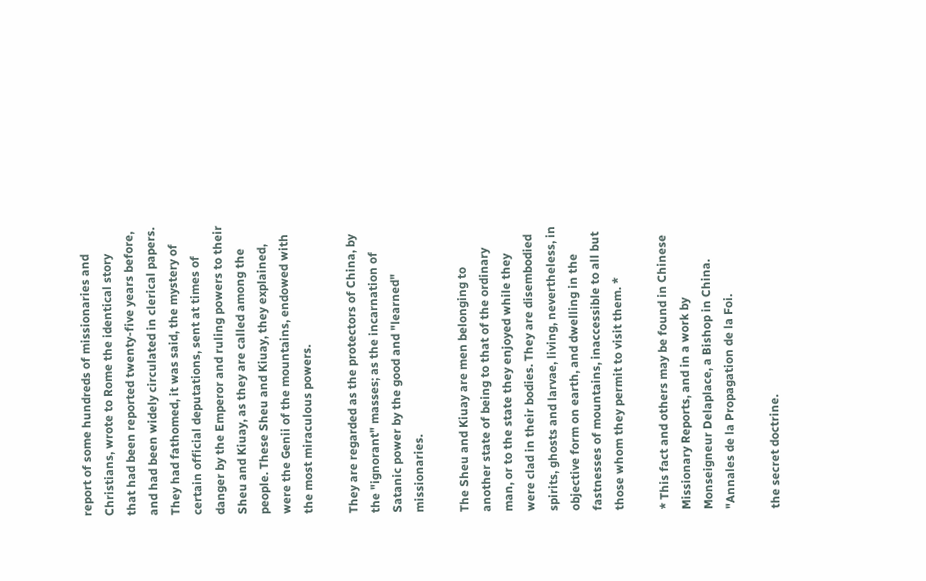report of some hundreds of missionaries and Christians, wrote to Rome the identical story that had been reported twenty-five years before, and had been widely circulated in clerical papers. They had fathomed, it was said, the mystery of certain official deputations, sent at times of danger by the Emperor and ruling powers to their Sheu and Kiuay, as they are called among the people. These Sheu and Kiuay, they explained, were the Genii of the mountains, endowed with the most miraculous powers.

They are regarded as the protectors of China, by the "ignorant" masses; as the incarnation of Satanic power by the good and "learned" missionaries.

The Sheu and Kiuay are men belonging to another state of being to that of the ordinary man, or to the state they enjoyed while they were clad in their bodies. They are disembodied spirits, ghosts and larvae, living, nevertheless, in objective form on earth, and dwelling in the fastnesses of mountains, inaccessible to all but those whom they permit to visit them. *

* This fact and others may be found in Chinese Missionary Reports, and in a work by Monseigneur Delaplace, a Bishop in China. "Annales de la Propagation de la Foi.

the secret doctrine.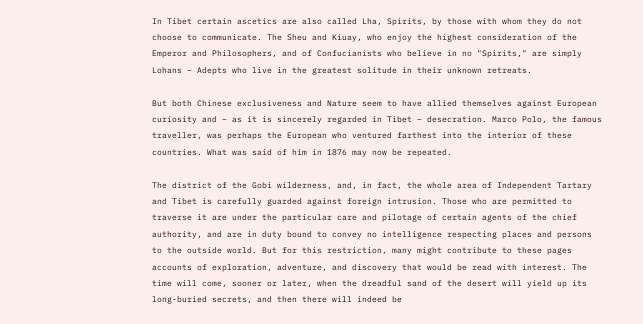In Tibet certain ascetics are also called Lha, Spirits, by those with whom they do not choose to communicate. The Sheu and Kiuay, who enjoy the highest consideration of the Emperor and Philosophers, and of Confucianists who believe in no "Spirits," are simply Lohans – Adepts who live in the greatest solitude in their unknown retreats.

But both Chinese exclusiveness and Nature seem to have allied themselves against European curiosity and – as it is sincerely regarded in Tibet – desecration. Marco Polo, the famous traveller, was perhaps the European who ventured farthest into the interior of these countries. What was said of him in 1876 may now be repeated.

The district of the Gobi wilderness, and, in fact, the whole area of Independent Tartary and Tibet is carefully guarded against foreign intrusion. Those who are permitted to traverse it are under the particular care and pilotage of certain agents of the chief authority, and are in duty bound to convey no intelligence respecting places and persons to the outside world. But for this restriction, many might contribute to these pages accounts of exploration, adventure, and discovery that would be read with interest. The time will come, sooner or later, when the dreadful sand of the desert will yield up its long-buried secrets, and then there will indeed be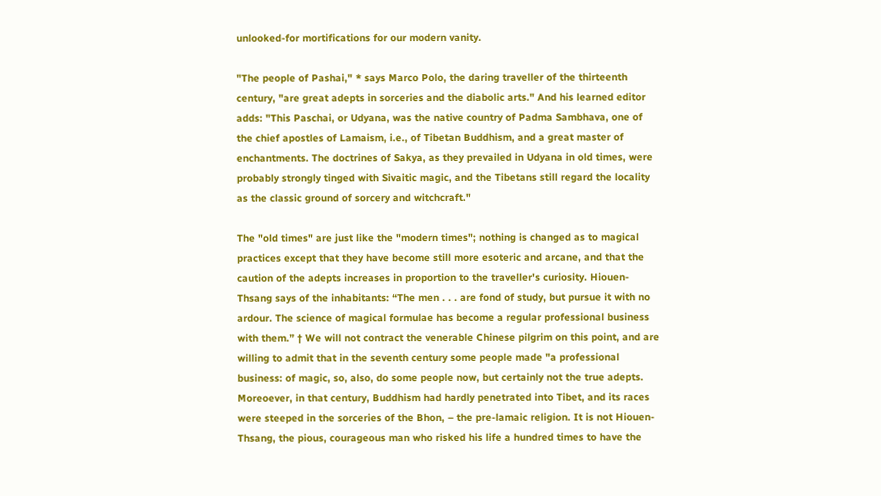unlooked-for mortifications for our modern vanity.

"The people of Pashai," * says Marco Polo, the daring traveller of the thirteenth century, "are great adepts in sorceries and the diabolic arts." And his learned editor adds: "This Paschai, or Udyana, was the native country of Padma Sambhava, one of the chief apostles of Lamaism, i.e., of Tibetan Buddhism, and a great master of enchantments. The doctrines of Sakya, as they prevailed in Udyana in old times, were probably strongly tinged with Sivaitic magic, and the Tibetans still regard the locality as the classic ground of sorcery and witchcraft."

The "old times" are just like the "modern times"; nothing is changed as to magical practices except that they have become still more esoteric and arcane, and that the caution of the adepts increases in proportion to the traveller's curiosity. Hiouen-Thsang says of the inhabitants: “The men . . . are fond of study, but pursue it with no ardour. The science of magical formulae has become a regular professional business with them.” † We will not contract the venerable Chinese pilgrim on this point, and are willing to admit that in the seventh century some people made "a professional business: of magic, so, also, do some people now, but certainly not the true adepts. Moreoever, in that century, Buddhism had hardly penetrated into Tibet, and its races were steeped in the sorceries of the Bhon, – the pre-lamaic religion. It is not Hiouen-Thsang, the pious, courageous man who risked his life a hundred times to have the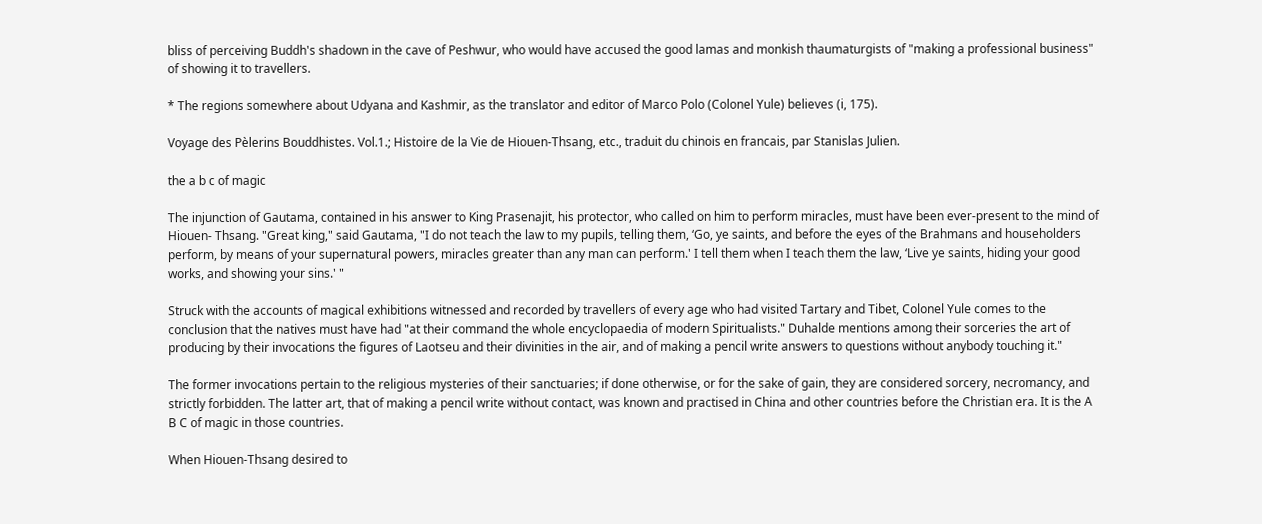bliss of perceiving Buddh's shadown in the cave of Peshwur, who would have accused the good lamas and monkish thaumaturgists of "making a professional business" of showing it to travellers.

* The regions somewhere about Udyana and Kashmir, as the translator and editor of Marco Polo (Colonel Yule) believes (i, 175).

Voyage des Pèlerins Bouddhistes. Vol.1.; Histoire de la Vie de Hiouen-Thsang, etc., traduit du chinois en francais, par Stanislas Julien.

the a b c of magic

The injunction of Gautama, contained in his answer to King Prasenajit, his protector, who called on him to perform miracles, must have been ever-present to the mind of Hiouen- Thsang. "Great king," said Gautama, "I do not teach the law to my pupils, telling them, ‘Go, ye saints, and before the eyes of the Brahmans and householders perform, by means of your supernatural powers, miracles greater than any man can perform.' I tell them when I teach them the law, ‘Live ye saints, hiding your good works, and showing your sins.' "

Struck with the accounts of magical exhibitions witnessed and recorded by travellers of every age who had visited Tartary and Tibet, Colonel Yule comes to the conclusion that the natives must have had "at their command the whole encyclopaedia of modern Spiritualists." Duhalde mentions among their sorceries the art of producing by their invocations the figures of Laotseu and their divinities in the air, and of making a pencil write answers to questions without anybody touching it."

The former invocations pertain to the religious mysteries of their sanctuaries; if done otherwise, or for the sake of gain, they are considered sorcery, necromancy, and strictly forbidden. The latter art, that of making a pencil write without contact, was known and practised in China and other countries before the Christian era. It is the A B C of magic in those countries.

When Hiouen-Thsang desired to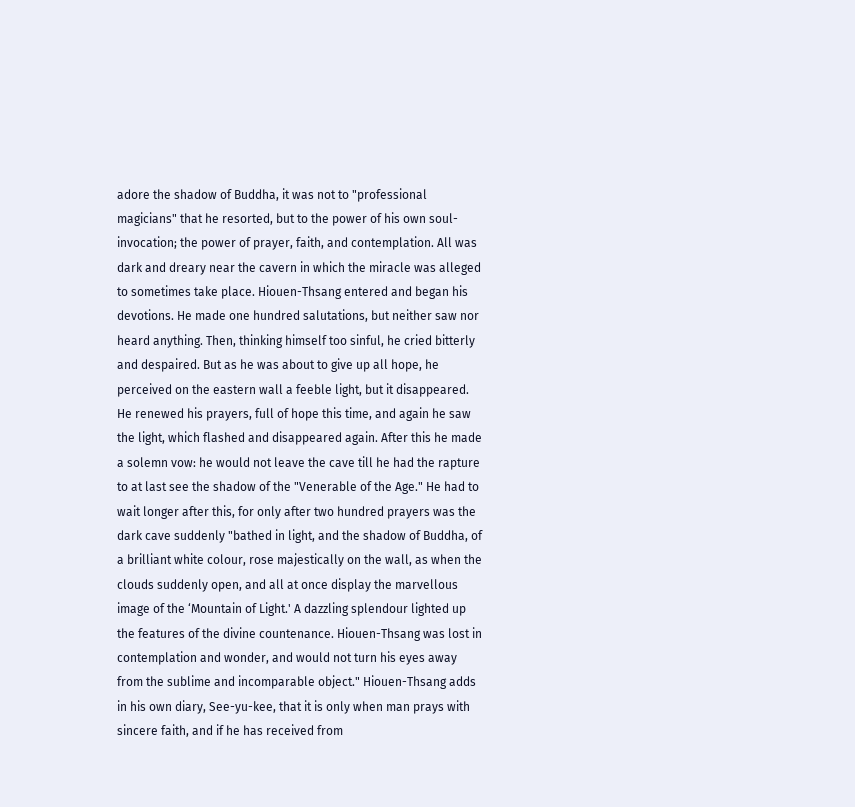adore the shadow of Buddha, it was not to "professional magicians" that he resorted, but to the power of his own soul-invocation; the power of prayer, faith, and contemplation. All was dark and dreary near the cavern in which the miracle was alleged to sometimes take place. Hiouen-Thsang entered and began his devotions. He made one hundred salutations, but neither saw nor heard anything. Then, thinking himself too sinful, he cried bitterly and despaired. But as he was about to give up all hope, he perceived on the eastern wall a feeble light, but it disappeared. He renewed his prayers, full of hope this time, and again he saw the light, which flashed and disappeared again. After this he made a solemn vow: he would not leave the cave till he had the rapture to at last see the shadow of the "Venerable of the Age." He had to wait longer after this, for only after two hundred prayers was the dark cave suddenly "bathed in light, and the shadow of Buddha, of a brilliant white colour, rose majestically on the wall, as when the clouds suddenly open, and all at once display the marvellous image of the ‘Mountain of Light.' A dazzling splendour lighted up the features of the divine countenance. Hiouen-Thsang was lost in contemplation and wonder, and would not turn his eyes away from the sublime and incomparable object." Hiouen-Thsang adds in his own diary, See-yu-kee, that it is only when man prays with sincere faith, and if he has received from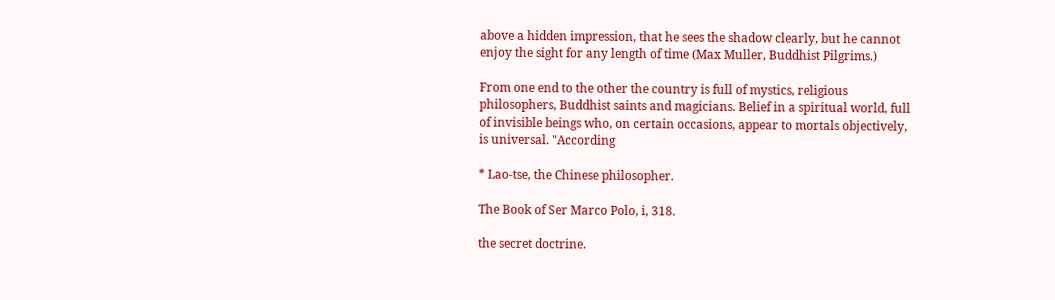above a hidden impression, that he sees the shadow clearly, but he cannot enjoy the sight for any length of time (Max Muller, Buddhist Pilgrims.)

From one end to the other the country is full of mystics, religious philosophers, Buddhist saints and magicians. Belief in a spiritual world, full of invisible beings who, on certain occasions, appear to mortals objectively, is universal. "According

* Lao-tse, the Chinese philosopher.

The Book of Ser Marco Polo, i, 318.

the secret doctrine.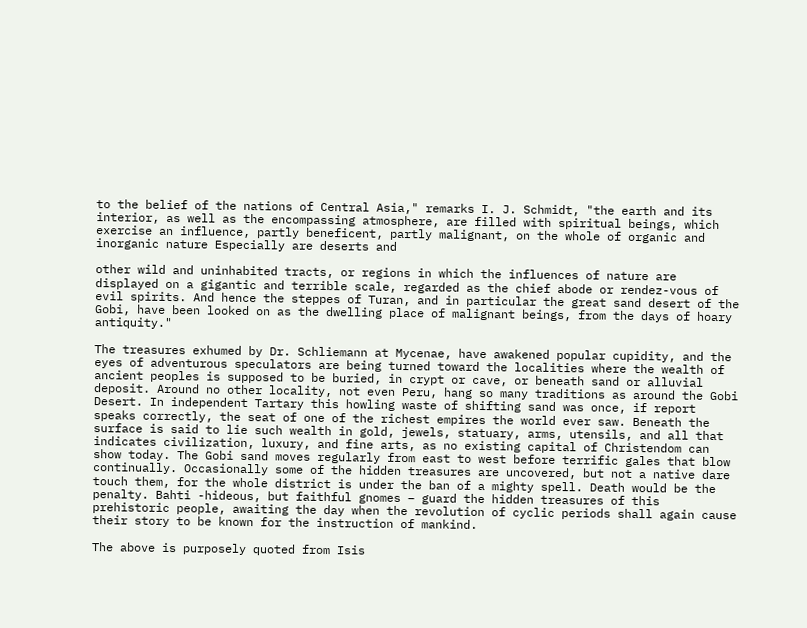to the belief of the nations of Central Asia," remarks I. J. Schmidt, "the earth and its interior, as well as the encompassing atmosphere, are filled with spiritual beings, which exercise an influence, partly beneficent, partly malignant, on the whole of organic and inorganic nature Especially are deserts and

other wild and uninhabited tracts, or regions in which the influences of nature are displayed on a gigantic and terrible scale, regarded as the chief abode or rendez-vous of evil spirits. And hence the steppes of Turan, and in particular the great sand desert of the Gobi, have been looked on as the dwelling place of malignant beings, from the days of hoary antiquity."

The treasures exhumed by Dr. Schliemann at Mycenae, have awakened popular cupidity, and the eyes of adventurous speculators are being turned toward the localities where the wealth of ancient peoples is supposed to be buried, in crypt or cave, or beneath sand or alluvial deposit. Around no other locality, not even Peru, hang so many traditions as around the Gobi Desert. In independent Tartary this howling waste of shifting sand was once, if report speaks correctly, the seat of one of the richest empires the world ever saw. Beneath the surface is said to lie such wealth in gold, jewels, statuary, arms, utensils, and all that indicates civilization, luxury, and fine arts, as no existing capital of Christendom can show today. The Gobi sand moves regularly from east to west before terrific gales that blow continually. Occasionally some of the hidden treasures are uncovered, but not a native dare touch them, for the whole district is under the ban of a mighty spell. Death would be the penalty. Bahti -hideous, but faithful gnomes – guard the hidden treasures of this prehistoric people, awaiting the day when the revolution of cyclic periods shall again cause their story to be known for the instruction of mankind.

The above is purposely quoted from Isis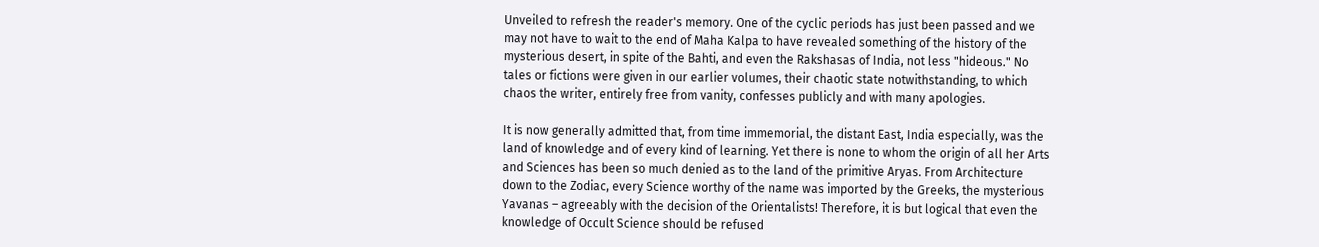Unveiled to refresh the reader's memory. One of the cyclic periods has just been passed and we may not have to wait to the end of Maha Kalpa to have revealed something of the history of the mysterious desert, in spite of the Bahti, and even the Rakshasas of India, not less "hideous." No tales or fictions were given in our earlier volumes, their chaotic state notwithstanding, to which chaos the writer, entirely free from vanity, confesses publicly and with many apologies.

It is now generally admitted that, from time immemorial, the distant East, India especially, was the land of knowledge and of every kind of learning. Yet there is none to whom the origin of all her Arts and Sciences has been so much denied as to the land of the primitive Aryas. From Architecture down to the Zodiac, every Science worthy of the name was imported by the Greeks, the mysterious Yavanas – agreeably with the decision of the Orientalists! Therefore, it is but logical that even the knowledge of Occult Science should be refused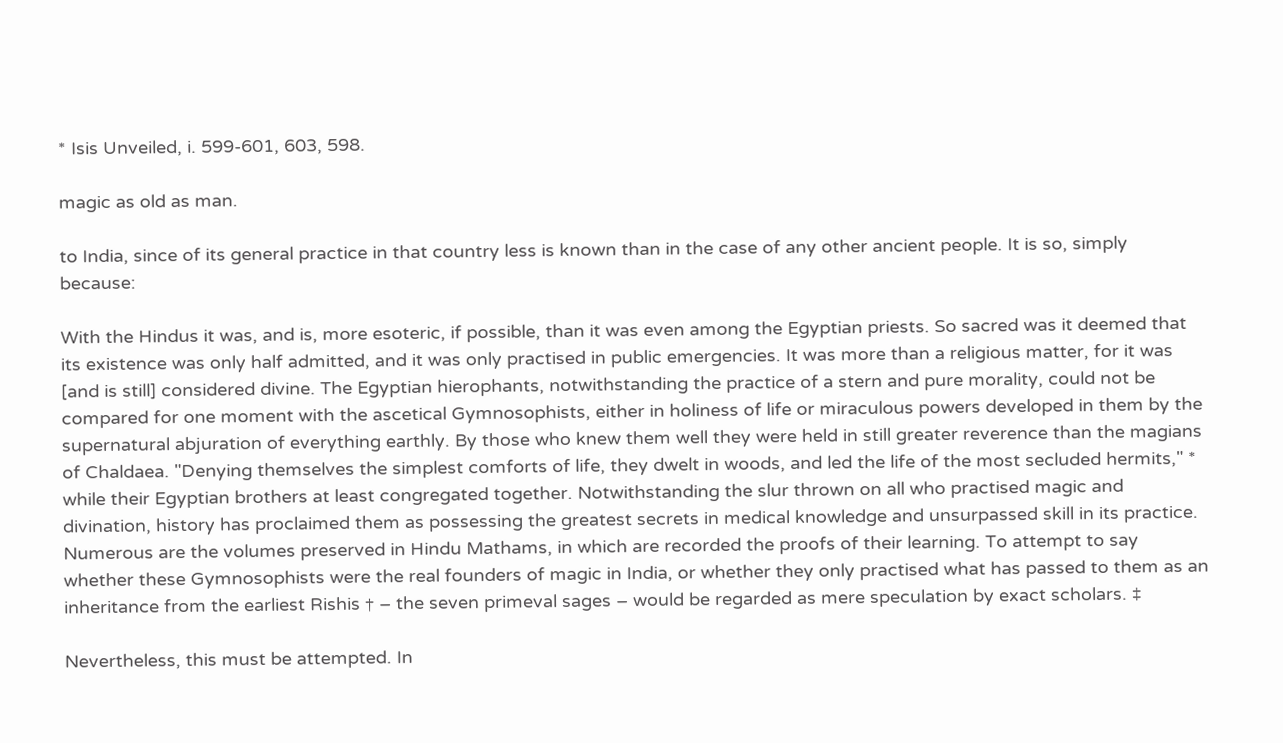* Isis Unveiled, i. 599-601, 603, 598.

magic as old as man.

to India, since of its general practice in that country less is known than in the case of any other ancient people. It is so, simply because:

With the Hindus it was, and is, more esoteric, if possible, than it was even among the Egyptian priests. So sacred was it deemed that its existence was only half admitted, and it was only practised in public emergencies. It was more than a religious matter, for it was [and is still] considered divine. The Egyptian hierophants, notwithstanding the practice of a stern and pure morality, could not be compared for one moment with the ascetical Gymnosophists, either in holiness of life or miraculous powers developed in them by the supernatural abjuration of everything earthly. By those who knew them well they were held in still greater reverence than the magians of Chaldaea. "Denying themselves the simplest comforts of life, they dwelt in woods, and led the life of the most secluded hermits," * while their Egyptian brothers at least congregated together. Notwithstanding the slur thrown on all who practised magic and divination, history has proclaimed them as possessing the greatest secrets in medical knowledge and unsurpassed skill in its practice. Numerous are the volumes preserved in Hindu Mathams, in which are recorded the proofs of their learning. To attempt to say whether these Gymnosophists were the real founders of magic in India, or whether they only practised what has passed to them as an inheritance from the earliest Rishis † – the seven primeval sages – would be regarded as mere speculation by exact scholars. ‡

Nevertheless, this must be attempted. In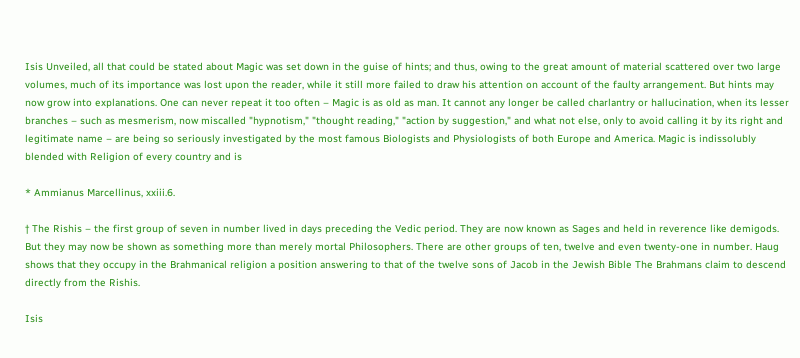Isis Unveiled, all that could be stated about Magic was set down in the guise of hints; and thus, owing to the great amount of material scattered over two large volumes, much of its importance was lost upon the reader, while it still more failed to draw his attention on account of the faulty arrangement. But hints may now grow into explanations. One can never repeat it too often – Magic is as old as man. It cannot any longer be called charlantry or hallucination, when its lesser branches – such as mesmerism, now miscalled "hypnotism," "thought reading," "action by suggestion," and what not else, only to avoid calling it by its right and legitimate name – are being so seriously investigated by the most famous Biologists and Physiologists of both Europe and America. Magic is indissolubly blended with Religion of every country and is

* Ammianus Marcellinus, xxiii.6.

† The Rishis – the first group of seven in number lived in days preceding the Vedic period. They are now known as Sages and held in reverence like demigods. But they may now be shown as something more than merely mortal Philosophers. There are other groups of ten, twelve and even twenty-one in number. Haug shows that they occupy in the Brahmanical religion a position answering to that of the twelve sons of Jacob in the Jewish Bible The Brahmans claim to descend directly from the Rishis.

Isis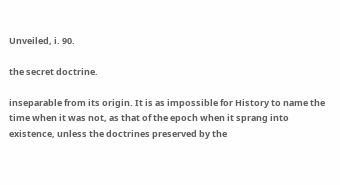Unveiled, i. 90.

the secret doctrine.

inseparable from its origin. It is as impossible for History to name the time when it was not, as that of the epoch when it sprang into existence, unless the doctrines preserved by the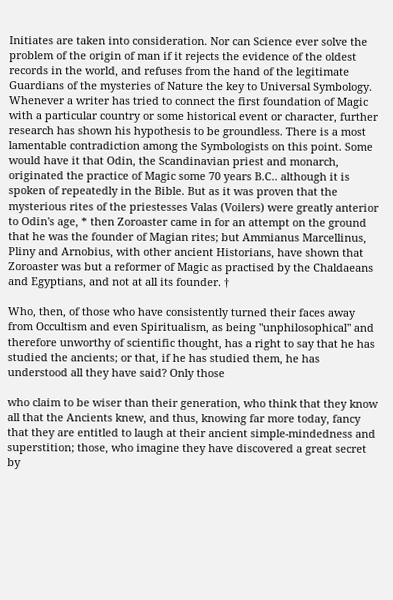Initiates are taken into consideration. Nor can Science ever solve the problem of the origin of man if it rejects the evidence of the oldest records in the world, and refuses from the hand of the legitimate Guardians of the mysteries of Nature the key to Universal Symbology. Whenever a writer has tried to connect the first foundation of Magic with a particular country or some historical event or character, further research has shown his hypothesis to be groundless. There is a most lamentable contradiction among the Symbologists on this point. Some would have it that Odin, the Scandinavian priest and monarch, originated the practice of Magic some 70 years B.C.. although it is spoken of repeatedly in the Bible. But as it was proven that the mysterious rites of the priestesses Valas (Voilers) were greatly anterior to Odin's age, * then Zoroaster came in for an attempt on the ground that he was the founder of Magian rites; but Ammianus Marcellinus, Pliny and Arnobius, with other ancient Historians, have shown that Zoroaster was but a reformer of Magic as practised by the Chaldaeans and Egyptians, and not at all its founder. †

Who, then, of those who have consistently turned their faces away from Occultism and even Spiritualism, as being "unphilosophical" and therefore unworthy of scientific thought, has a right to say that he has studied the ancients; or that, if he has studied them, he has understood all they have said? Only those

who claim to be wiser than their generation, who think that they know all that the Ancients knew, and thus, knowing far more today, fancy that they are entitled to laugh at their ancient simple-mindedness and superstition; those, who imagine they have discovered a great secret by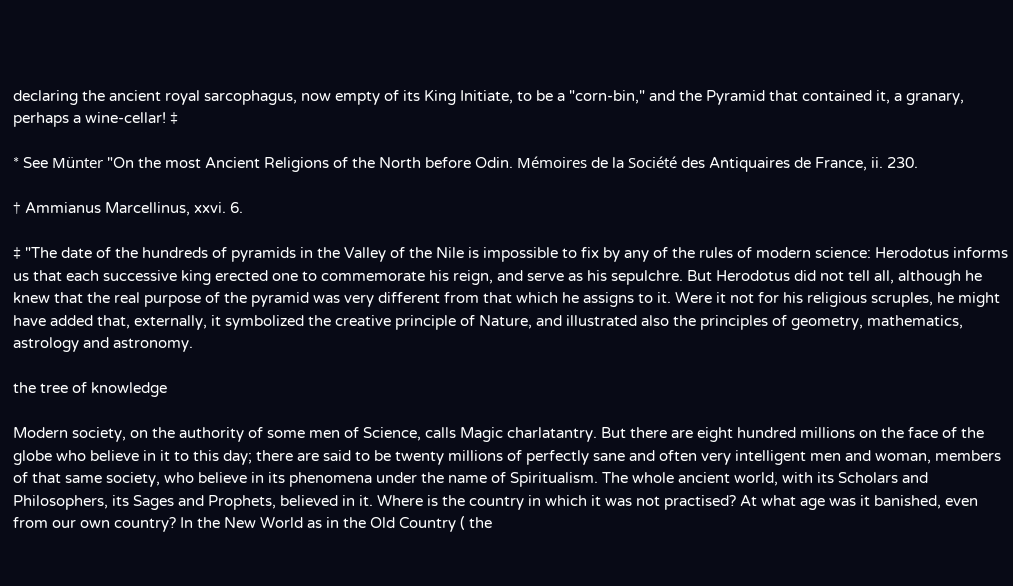declaring the ancient royal sarcophagus, now empty of its King Initiate, to be a "corn-bin," and the Pyramid that contained it, a granary, perhaps a wine-cellar! ‡

* See Münter "On the most Ancient Religions of the North before Odin. Mémoires de la Société des Antiquaires de France, ii. 230.

† Ammianus Marcellinus, xxvi. 6.

‡ "The date of the hundreds of pyramids in the Valley of the Nile is impossible to fix by any of the rules of modern science: Herodotus informs us that each successive king erected one to commemorate his reign, and serve as his sepulchre. But Herodotus did not tell all, although he knew that the real purpose of the pyramid was very different from that which he assigns to it. Were it not for his religious scruples, he might have added that, externally, it symbolized the creative principle of Nature, and illustrated also the principles of geometry, mathematics, astrology and astronomy.

the tree of knowledge

Modern society, on the authority of some men of Science, calls Magic charlatantry. But there are eight hundred millions on the face of the globe who believe in it to this day; there are said to be twenty millions of perfectly sane and often very intelligent men and woman, members of that same society, who believe in its phenomena under the name of Spiritualism. The whole ancient world, with its Scholars and Philosophers, its Sages and Prophets, believed in it. Where is the country in which it was not practised? At what age was it banished, even from our own country? In the New World as in the Old Country ( the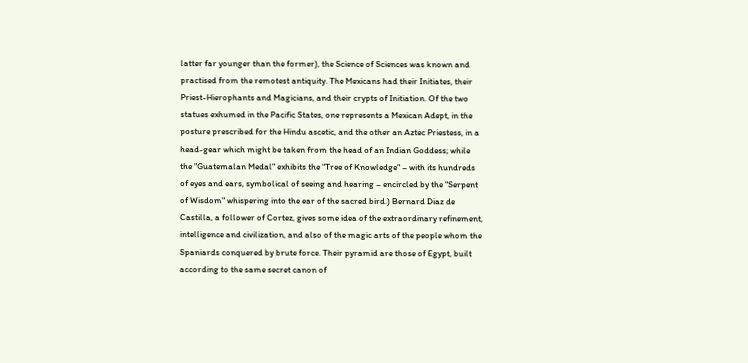latter far younger than the former), the Science of Sciences was known and practised from the remotest antiquity. The Mexicans had their Initiates, their Priest-Hierophants and Magicians, and their crypts of Initiation. Of the two statues exhumed in the Pacific States, one represents a Mexican Adept, in the posture prescribed for the Hindu ascetic, and the other an Aztec Priestess, in a head-gear which might be taken from the head of an Indian Goddess; while the "Guatemalan Medal" exhibits the "Tree of Knowledge" – with its hundreds of eyes and ears, symbolical of seeing and hearing – encircled by the "Serpent of Wisdom" whispering into the ear of the sacred bird.) Bernard Diaz de Castilla, a follower of Cortez, gives some idea of the extraordinary refinement, intelligence and civilization, and also of the magic arts of the people whom the Spaniards conquered by brute force. Their pyramid are those of Egypt, built according to the same secret canon of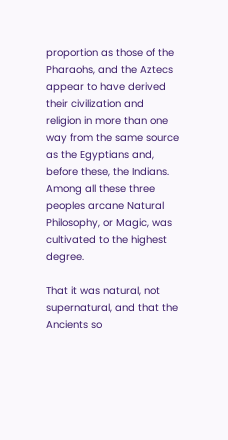proportion as those of the Pharaohs, and the Aztecs appear to have derived their civilization and religion in more than one way from the same source as the Egyptians and, before these, the Indians. Among all these three peoples arcane Natural Philosophy, or Magic, was cultivated to the highest degree.

That it was natural, not supernatural, and that the Ancients so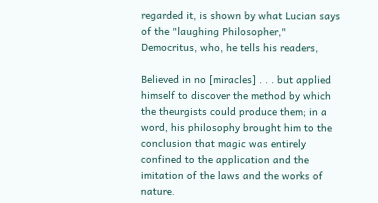regarded it, is shown by what Lucian says of the "laughing Philosopher," Democritus, who, he tells his readers,

Believed in no [miracles] . . . but applied himself to discover the method by which the theurgists could produce them; in a word, his philosophy brought him to the conclusion that magic was entirely confined to the application and the imitation of the laws and the works of nature.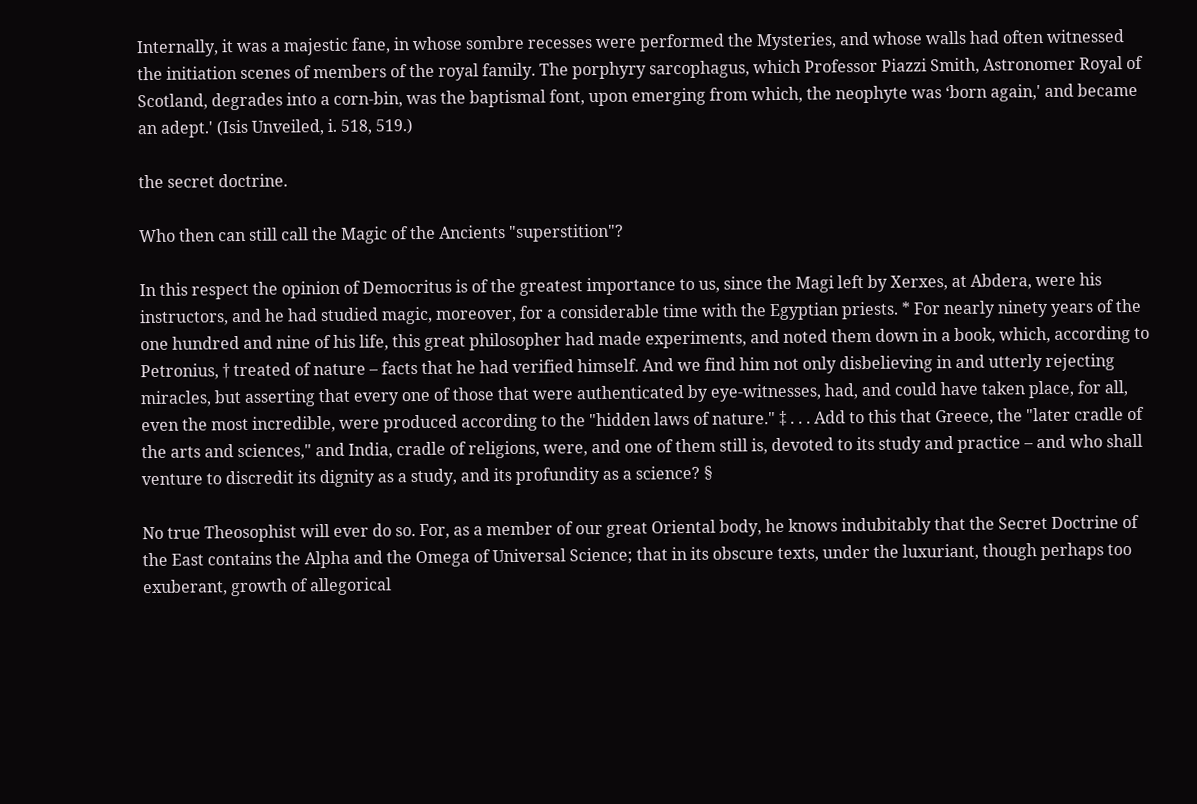Internally, it was a majestic fane, in whose sombre recesses were performed the Mysteries, and whose walls had often witnessed the initiation scenes of members of the royal family. The porphyry sarcophagus, which Professor Piazzi Smith, Astronomer Royal of Scotland, degrades into a corn-bin, was the baptismal font, upon emerging from which, the neophyte was ‘born again,' and became an adept.' (Isis Unveiled, i. 518, 519.)

the secret doctrine.

Who then can still call the Magic of the Ancients "superstition"?

In this respect the opinion of Democritus is of the greatest importance to us, since the Magi left by Xerxes, at Abdera, were his instructors, and he had studied magic, moreover, for a considerable time with the Egyptian priests. * For nearly ninety years of the one hundred and nine of his life, this great philosopher had made experiments, and noted them down in a book, which, according to Petronius, † treated of nature – facts that he had verified himself. And we find him not only disbelieving in and utterly rejecting miracles, but asserting that every one of those that were authenticated by eye-witnesses, had, and could have taken place, for all, even the most incredible, were produced according to the "hidden laws of nature." ‡ . . . Add to this that Greece, the "later cradle of the arts and sciences," and India, cradle of religions, were, and one of them still is, devoted to its study and practice – and who shall venture to discredit its dignity as a study, and its profundity as a science? §

No true Theosophist will ever do so. For, as a member of our great Oriental body, he knows indubitably that the Secret Doctrine of the East contains the Alpha and the Omega of Universal Science; that in its obscure texts, under the luxuriant, though perhaps too exuberant, growth of allegorical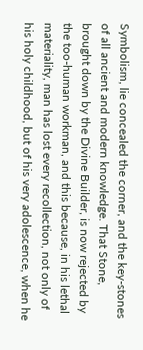Symbolism, lie concealed the corner, and the key-stones of all ancient and modern knowledge. That Stone, brought down by the Divine Builder, is now rejected by the too-human workman, and this because, in his lethal materiality, man has lost every recollection, not only of his holy childhood, but of his very adolescence, when he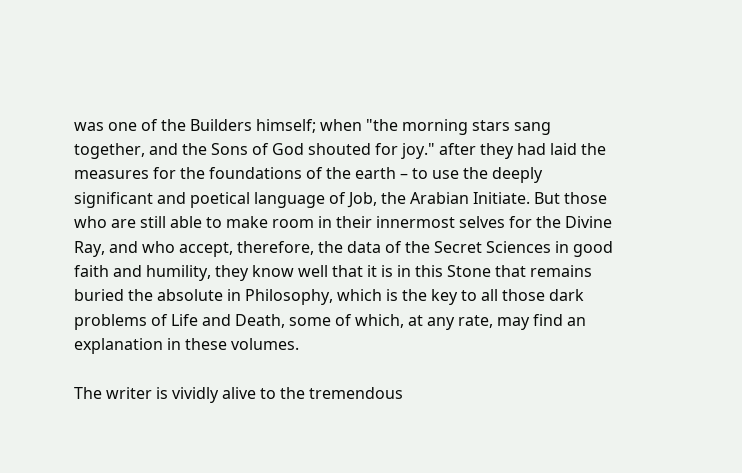was one of the Builders himself; when "the morning stars sang together, and the Sons of God shouted for joy." after they had laid the measures for the foundations of the earth – to use the deeply significant and poetical language of Job, the Arabian Initiate. But those who are still able to make room in their innermost selves for the Divine Ray, and who accept, therefore, the data of the Secret Sciences in good faith and humility, they know well that it is in this Stone that remains buried the absolute in Philosophy, which is the key to all those dark problems of Life and Death, some of which, at any rate, may find an explanation in these volumes.

The writer is vividly alive to the tremendous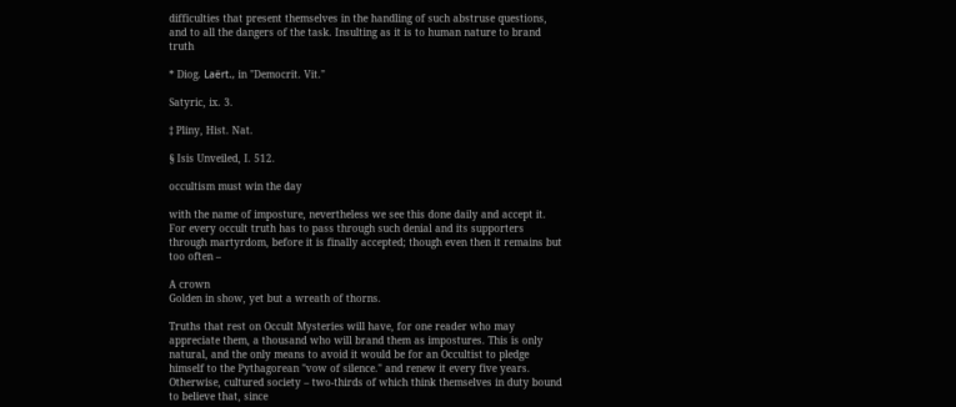difficulties that present themselves in the handling of such abstruse questions, and to all the dangers of the task. Insulting as it is to human nature to brand truth

* Diog. Laёrt., in "Democrit. Vit."

Satyric, ix. 3.

‡ Pliny, Hist. Nat.

§ Isis Unveiled, I. 512.

occultism must win the day

with the name of imposture, nevertheless we see this done daily and accept it. For every occult truth has to pass through such denial and its supporters through martyrdom, before it is finally accepted; though even then it remains but too often –

A crown
Golden in show, yet but a wreath of thorns.

Truths that rest on Occult Mysteries will have, for one reader who may appreciate them, a thousand who will brand them as impostures. This is only natural, and the only means to avoid it would be for an Occultist to pledge himself to the Pythagorean "vow of silence." and renew it every five years. Otherwise, cultured society – two-thirds of which think themselves in duty bound to believe that, since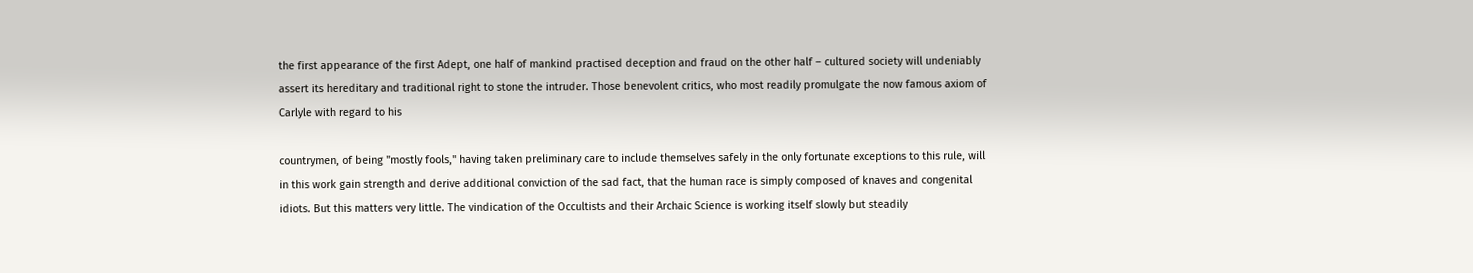the first appearance of the first Adept, one half of mankind practised deception and fraud on the other half – cultured society will undeniably assert its hereditary and traditional right to stone the intruder. Those benevolent critics, who most readily promulgate the now famous axiom of Carlyle with regard to his

countrymen, of being "mostly fools," having taken preliminary care to include themselves safely in the only fortunate exceptions to this rule, will in this work gain strength and derive additional conviction of the sad fact, that the human race is simply composed of knaves and congenital idiots. But this matters very little. The vindication of the Occultists and their Archaic Science is working itself slowly but steadily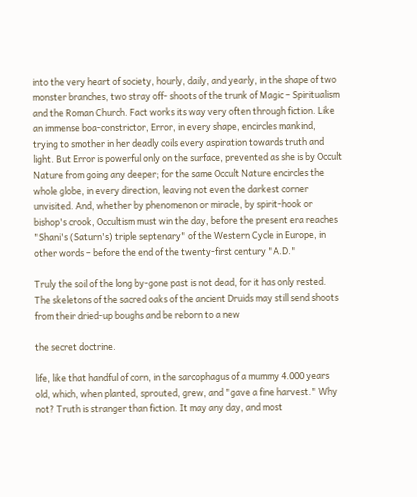into the very heart of society, hourly, daily, and yearly, in the shape of two monster branches, two stray off- shoots of the trunk of Magic – Spiritualism and the Roman Church. Fact works its way very often through fiction. Like an immense boa-constrictor, Error, in every shape, encircles mankind, trying to smother in her deadly coils every aspiration towards truth and light. But Error is powerful only on the surface, prevented as she is by Occult Nature from going any deeper; for the same Occult Nature encircles the whole globe, in every direction, leaving not even the darkest corner unvisited. And, whether by phenomenon or miracle, by spirit-hook or bishop's crook, Occultism must win the day, before the present era reaches "Shani's (Saturn's) triple septenary" of the Western Cycle in Europe, in other words – before the end of the twenty-first century "A.D."

Truly the soil of the long by-gone past is not dead, for it has only rested. The skeletons of the sacred oaks of the ancient Druids may still send shoots from their dried-up boughs and be reborn to a new

the secret doctrine.

life, like that handful of corn, in the sarcophagus of a mummy 4.000 years old, which, when planted, sprouted, grew, and "gave a fine harvest." Why not? Truth is stranger than fiction. It may any day, and most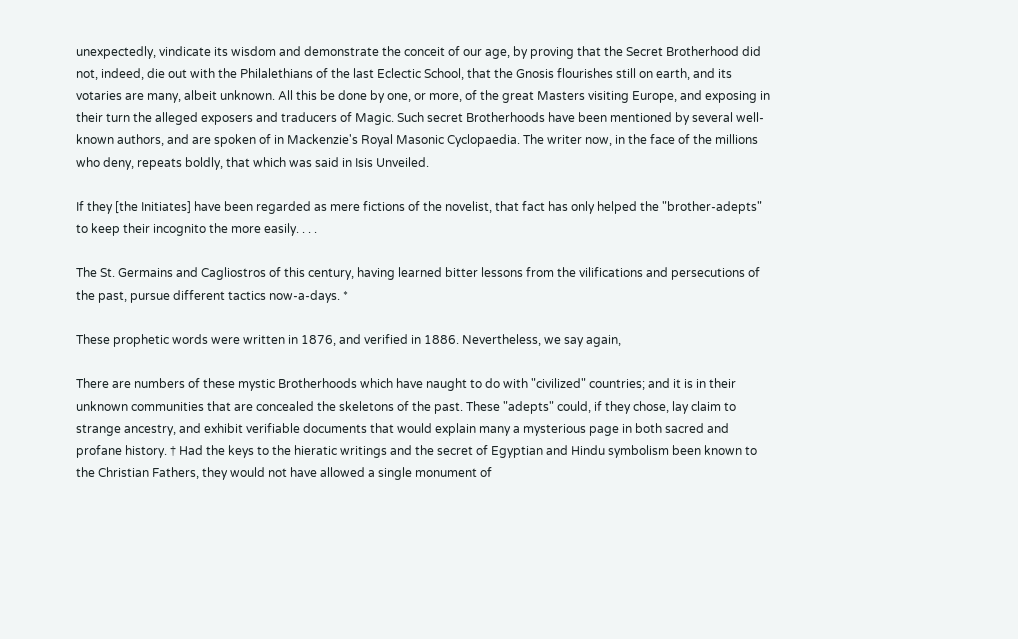unexpectedly, vindicate its wisdom and demonstrate the conceit of our age, by proving that the Secret Brotherhood did not, indeed, die out with the Philalethians of the last Eclectic School, that the Gnosis flourishes still on earth, and its votaries are many, albeit unknown. All this be done by one, or more, of the great Masters visiting Europe, and exposing in their turn the alleged exposers and traducers of Magic. Such secret Brotherhoods have been mentioned by several well-known authors, and are spoken of in Mackenzie's Royal Masonic Cyclopaedia. The writer now, in the face of the millions who deny, repeats boldly, that which was said in Isis Unveiled.

If they [the Initiates] have been regarded as mere fictions of the novelist, that fact has only helped the "brother-adepts" to keep their incognito the more easily. . . .

The St. Germains and Cagliostros of this century, having learned bitter lessons from the vilifications and persecutions of the past, pursue different tactics now-a-days. *

These prophetic words were written in 1876, and verified in 1886. Nevertheless, we say again,

There are numbers of these mystic Brotherhoods which have naught to do with "civilized" countries; and it is in their unknown communities that are concealed the skeletons of the past. These "adepts" could, if they chose, lay claim to strange ancestry, and exhibit verifiable documents that would explain many a mysterious page in both sacred and profane history. † Had the keys to the hieratic writings and the secret of Egyptian and Hindu symbolism been known to the Christian Fathers, they would not have allowed a single monument of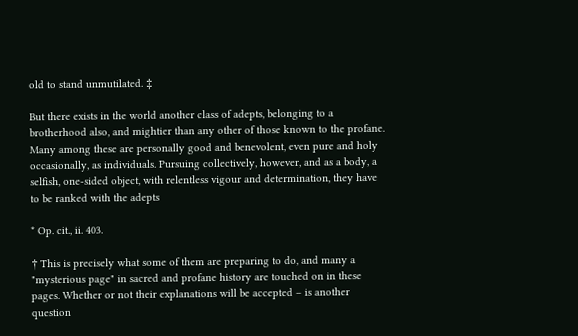old to stand unmutilated. ‡

But there exists in the world another class of adepts, belonging to a brotherhood also, and mightier than any other of those known to the profane. Many among these are personally good and benevolent, even pure and holy occasionally, as individuals. Pursuing collectively, however, and as a body, a selfish, one-sided object, with relentless vigour and determination, they have to be ranked with the adepts

* Op. cit., ii. 403.

† This is precisely what some of them are preparing to do, and many a "mysterious page" in sacred and profane history are touched on in these pages. Whether or not their explanations will be accepted – is another question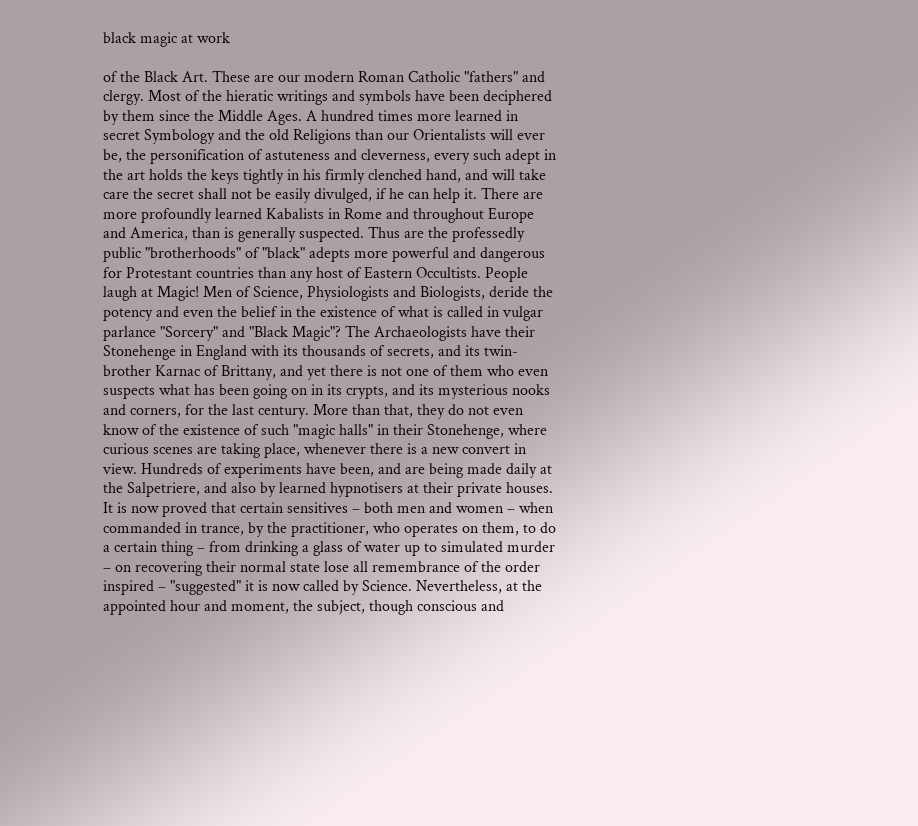black magic at work

of the Black Art. These are our modern Roman Catholic "fathers" and clergy. Most of the hieratic writings and symbols have been deciphered by them since the Middle Ages. A hundred times more learned in secret Symbology and the old Religions than our Orientalists will ever be, the personification of astuteness and cleverness, every such adept in the art holds the keys tightly in his firmly clenched hand, and will take care the secret shall not be easily divulged, if he can help it. There are more profoundly learned Kabalists in Rome and throughout Europe and America, than is generally suspected. Thus are the professedly public "brotherhoods" of "black" adepts more powerful and dangerous for Protestant countries than any host of Eastern Occultists. People laugh at Magic! Men of Science, Physiologists and Biologists, deride the potency and even the belief in the existence of what is called in vulgar parlance "Sorcery" and "Black Magic"? The Archaeologists have their Stonehenge in England with its thousands of secrets, and its twin-brother Karnac of Brittany, and yet there is not one of them who even suspects what has been going on in its crypts, and its mysterious nooks and corners, for the last century. More than that, they do not even know of the existence of such "magic halls" in their Stonehenge, where curious scenes are taking place, whenever there is a new convert in view. Hundreds of experiments have been, and are being made daily at the Salpetriere, and also by learned hypnotisers at their private houses. It is now proved that certain sensitives – both men and women – when commanded in trance, by the practitioner, who operates on them, to do a certain thing – from drinking a glass of water up to simulated murder – on recovering their normal state lose all remembrance of the order inspired – "suggested" it is now called by Science. Nevertheless, at the appointed hour and moment, the subject, though conscious and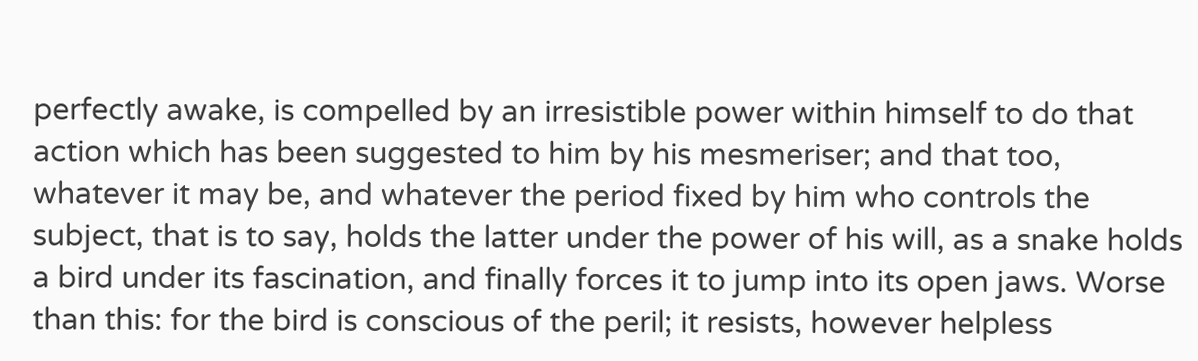perfectly awake, is compelled by an irresistible power within himself to do that action which has been suggested to him by his mesmeriser; and that too, whatever it may be, and whatever the period fixed by him who controls the subject, that is to say, holds the latter under the power of his will, as a snake holds a bird under its fascination, and finally forces it to jump into its open jaws. Worse than this: for the bird is conscious of the peril; it resists, however helpless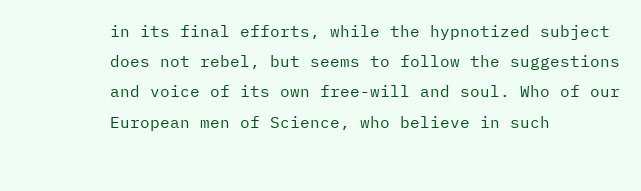in its final efforts, while the hypnotized subject does not rebel, but seems to follow the suggestions and voice of its own free-will and soul. Who of our European men of Science, who believe in such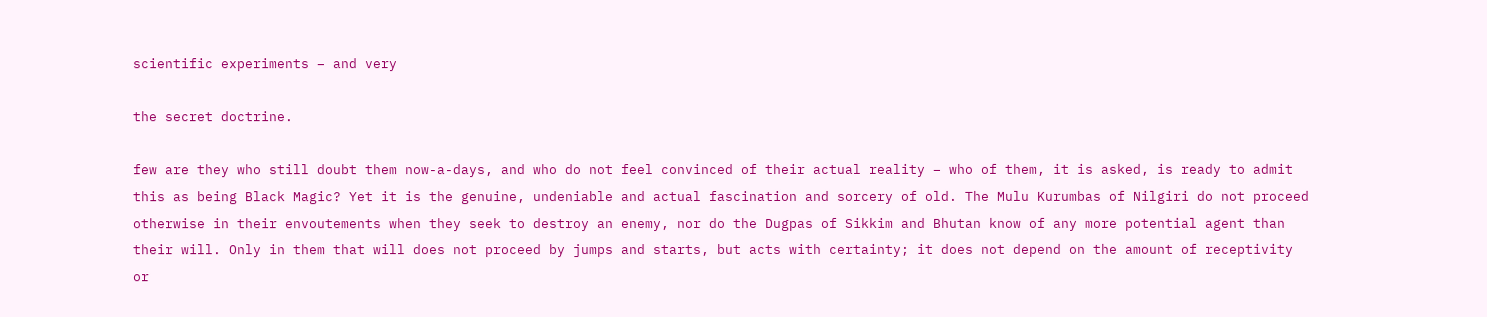scientific experiments – and very

the secret doctrine.

few are they who still doubt them now-a-days, and who do not feel convinced of their actual reality – who of them, it is asked, is ready to admit this as being Black Magic? Yet it is the genuine, undeniable and actual fascination and sorcery of old. The Mulu Kurumbas of Nilgiri do not proceed otherwise in their envoutements when they seek to destroy an enemy, nor do the Dugpas of Sikkim and Bhutan know of any more potential agent than their will. Only in them that will does not proceed by jumps and starts, but acts with certainty; it does not depend on the amount of receptivity or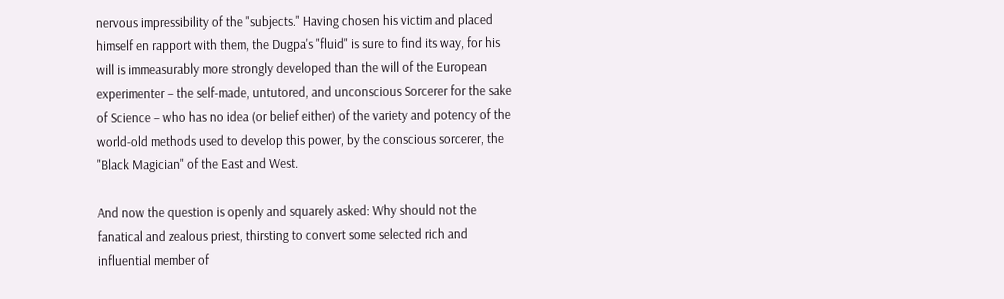nervous impressibility of the "subjects." Having chosen his victim and placed himself en rapport with them, the Dugpa's "fluid" is sure to find its way, for his will is immeasurably more strongly developed than the will of the European experimenter – the self-made, untutored, and unconscious Sorcerer for the sake of Science – who has no idea (or belief either) of the variety and potency of the world-old methods used to develop this power, by the conscious sorcerer, the "Black Magician" of the East and West.

And now the question is openly and squarely asked: Why should not the fanatical and zealous priest, thirsting to convert some selected rich and influential member of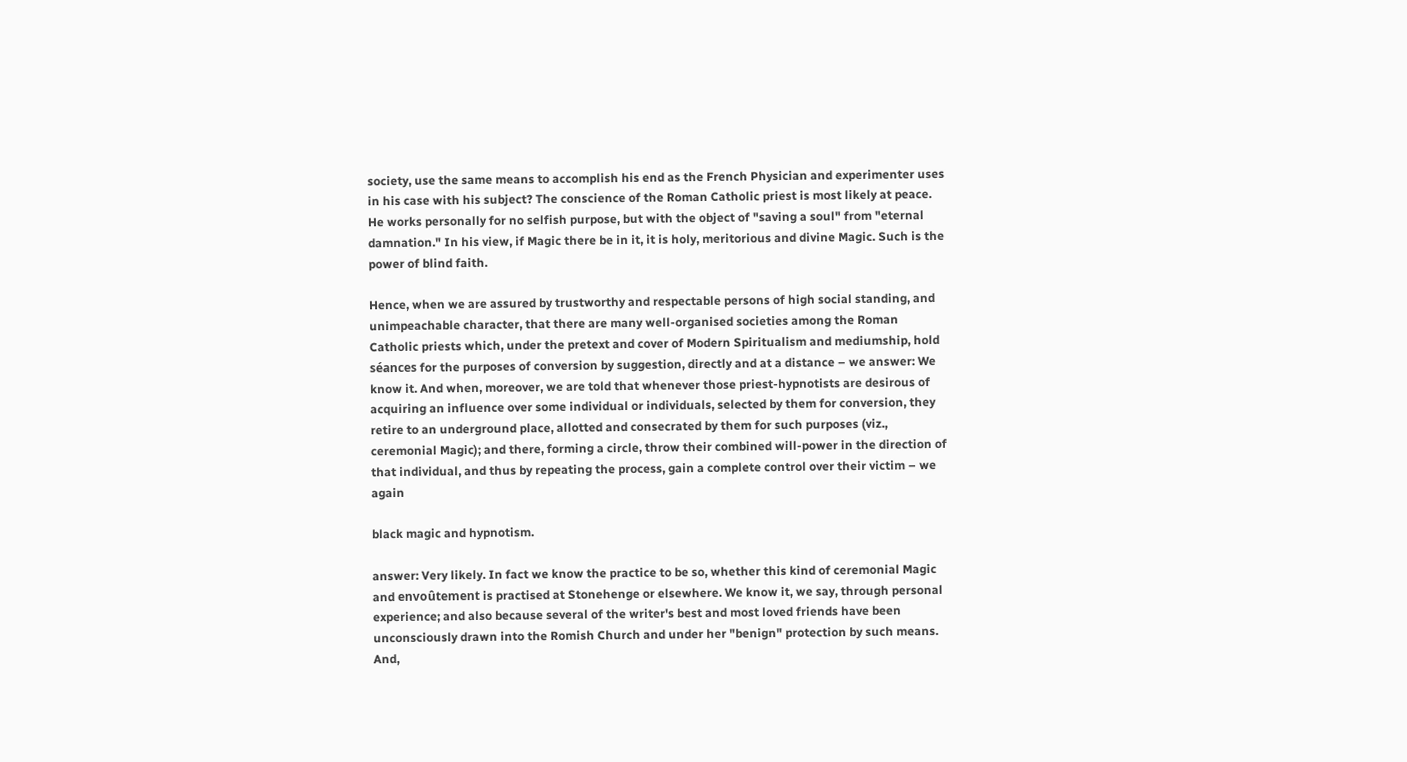society, use the same means to accomplish his end as the French Physician and experimenter uses in his case with his subject? The conscience of the Roman Catholic priest is most likely at peace. He works personally for no selfish purpose, but with the object of "saving a soul" from "eternal damnation." In his view, if Magic there be in it, it is holy, meritorious and divine Magic. Such is the power of blind faith.

Hence, when we are assured by trustworthy and respectable persons of high social standing, and unimpeachable character, that there are many well-organised societies among the Roman Catholic priests which, under the pretext and cover of Modern Spiritualism and mediumship, hold séances for the purposes of conversion by suggestion, directly and at a distance – we answer: We know it. And when, moreover, we are told that whenever those priest-hypnotists are desirous of acquiring an influence over some individual or individuals, selected by them for conversion, they retire to an underground place, allotted and consecrated by them for such purposes (viz., ceremonial Magic); and there, forming a circle, throw their combined will-power in the direction of that individual, and thus by repeating the process, gain a complete control over their victim – we again

black magic and hypnotism.

answer: Very likely. In fact we know the practice to be so, whether this kind of ceremonial Magic and envoûtement is practised at Stonehenge or elsewhere. We know it, we say, through personal experience; and also because several of the writer's best and most loved friends have been unconsciously drawn into the Romish Church and under her "benign" protection by such means. And,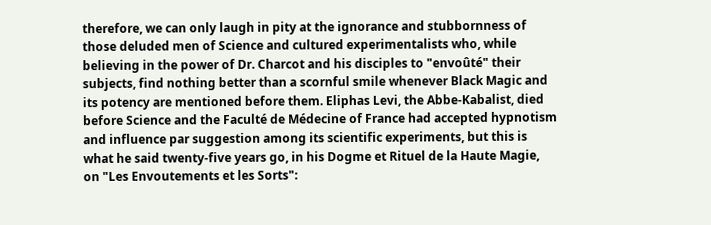therefore, we can only laugh in pity at the ignorance and stubbornness of those deluded men of Science and cultured experimentalists who, while believing in the power of Dr. Charcot and his disciples to "envoûté" their subjects, find nothing better than a scornful smile whenever Black Magic and its potency are mentioned before them. Eliphas Levi, the Abbe-Kabalist, died before Science and the Faculté de Médecine of France had accepted hypnotism and influence par suggestion among its scientific experiments, but this is what he said twenty-five years go, in his Dogme et Rituel de la Haute Magie, on "Les Envoutements et les Sorts":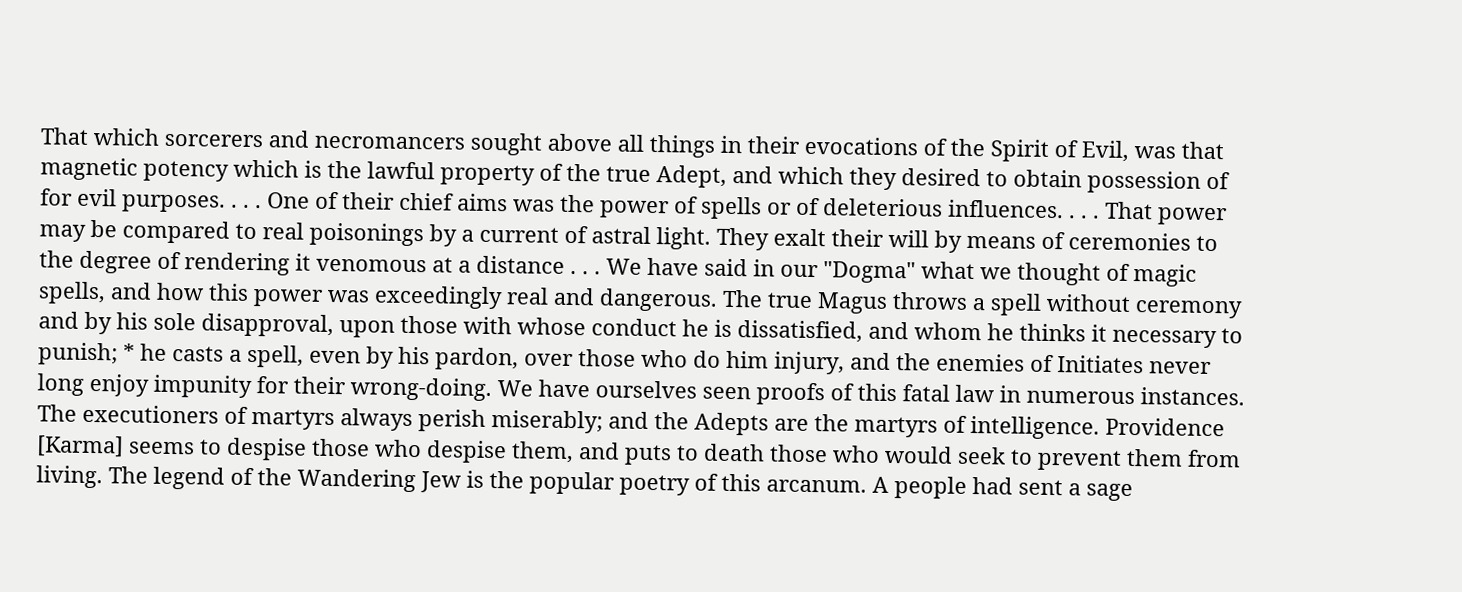That which sorcerers and necromancers sought above all things in their evocations of the Spirit of Evil, was that magnetic potency which is the lawful property of the true Adept, and which they desired to obtain possession of for evil purposes. . . . One of their chief aims was the power of spells or of deleterious influences. . . . That power may be compared to real poisonings by a current of astral light. They exalt their will by means of ceremonies to the degree of rendering it venomous at a distance . . . We have said in our "Dogma" what we thought of magic spells, and how this power was exceedingly real and dangerous. The true Magus throws a spell without ceremony and by his sole disapproval, upon those with whose conduct he is dissatisfied, and whom he thinks it necessary to punish; * he casts a spell, even by his pardon, over those who do him injury, and the enemies of Initiates never long enjoy impunity for their wrong-doing. We have ourselves seen proofs of this fatal law in numerous instances. The executioners of martyrs always perish miserably; and the Adepts are the martyrs of intelligence. Providence [Karma] seems to despise those who despise them, and puts to death those who would seek to prevent them from living. The legend of the Wandering Jew is the popular poetry of this arcanum. A people had sent a sage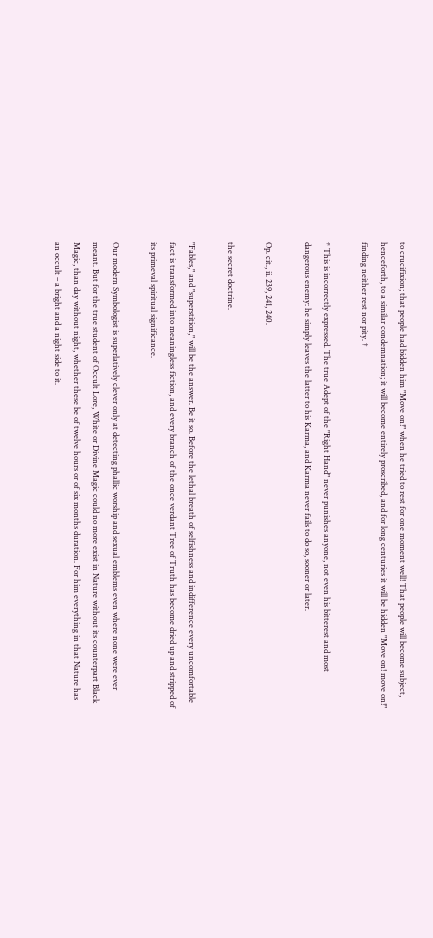to crucifixion; that people had bidden him "Move on!" when he tried to rest for one moment well! That people will become subject, henceforth, to a similar condemnation; it will become entirely proscribed, and for long centuries it will be hidden "Move on! move on!" finding neither rest nor pity. †

* This is incorrectly expressed. The true Adept of the "Right Hand" never punishes anyone, not even his bitterest and most dangerous enemy: he simply leaves the latter to his Karma, and Karma never fails to do so, sooner or later.

Op. cit., ii. 239, 241, 240.

the secret doctrine.

"Fables," and "superstition," will be the answer. Be it so. Before the lethal breath of selfishness and indifference every uncomfortable fact is transformed into meaningless fiction, and every branch of the once verdant Tree of Truth has become dried up and stripped of its primeval spiritual significance.

Our modern Symbologist is superlatively clever only at detecting phallic worship and sexual emblems even where none were ever meant. But for the true student of Occult Lore, White or Divine Magic could no more exist in Nature without its counterpart Black Magic, than day without night, whether these be of twelve hours or of six months duration. For him everything in that Nature has an occult – a bright and a night side to it.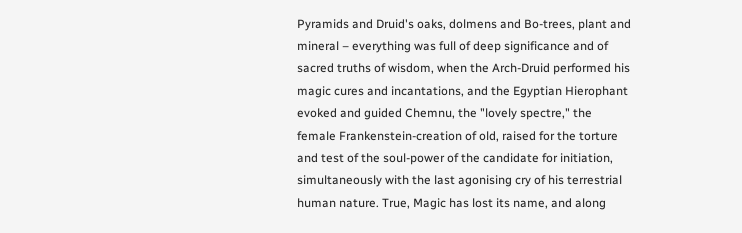Pyramids and Druid's oaks, dolmens and Bo-trees, plant and mineral – everything was full of deep significance and of sacred truths of wisdom, when the Arch-Druid performed his magic cures and incantations, and the Egyptian Hierophant evoked and guided Chemnu, the "lovely spectre," the female Frankenstein-creation of old, raised for the torture and test of the soul-power of the candidate for initiation, simultaneously with the last agonising cry of his terrestrial human nature. True, Magic has lost its name, and along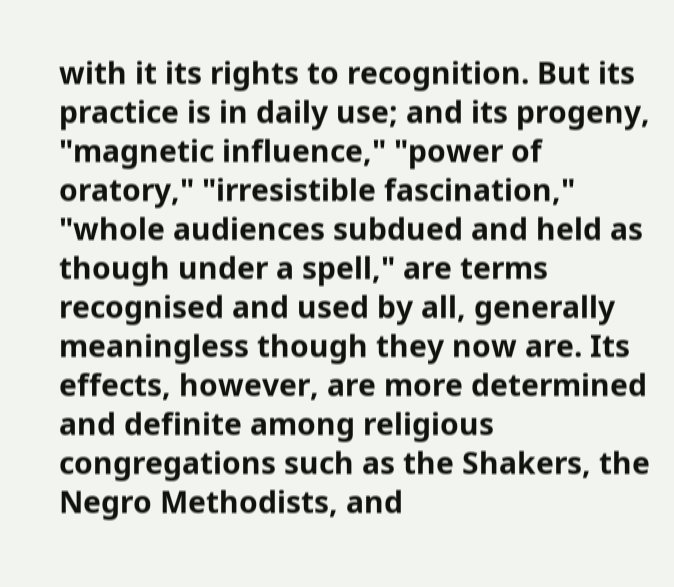with it its rights to recognition. But its practice is in daily use; and its progeny, "magnetic influence," "power of oratory," "irresistible fascination," "whole audiences subdued and held as though under a spell," are terms recognised and used by all, generally meaningless though they now are. Its effects, however, are more determined and definite among religious congregations such as the Shakers, the Negro Methodists, and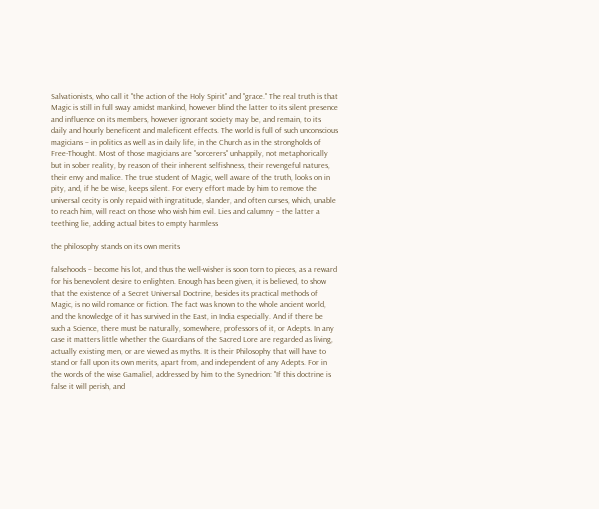Salvationists, who call it "the action of the Holy Spirit" and "grace." The real truth is that Magic is still in full sway amidst mankind, however blind the latter to its silent presence and influence on its members, however ignorant society may be, and remain, to its daily and hourly beneficent and maleficent effects. The world is full of such unconscious magicians – in politics as well as in daily life, in the Church as in the strongholds of Free-Thought. Most of those magicians are "sorcerers" unhappily, not metaphorically but in sober reality, by reason of their inherent selfishness, their revengeful natures, their envy and malice. The true student of Magic, well aware of the truth, looks on in pity, and, if he be wise, keeps silent. For every effort made by him to remove the universal cecity is only repaid with ingratitude, slander, and often curses, which, unable to reach him, will react on those who wish him evil. Lies and calumny – the latter a teething lie, adding actual bites to empty harmless

the philosophy stands on its own merits

falsehoods – become his lot, and thus the well-wisher is soon torn to pieces, as a reward for his benevolent desire to enlighten. Enough has been given, it is believed, to show that the existence of a Secret Universal Doctrine, besides its practical methods of Magic, is no wild romance or fiction. The fact was known to the whole ancient world, and the knowledge of it has survived in the East, in India especially. And if there be such a Science, there must be naturally, somewhere, professors of it, or Adepts. In any case it matters little whether the Guardians of the Sacred Lore are regarded as living, actually existing men, or are viewed as myths. It is their Philosophy that will have to stand or fall upon its own merits, apart from, and independent of any Adepts. For in the words of the wise Gamaliel, addressed by him to the Synedrion: "If this doctrine is false it will perish, and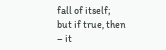fall of itself; but if true, then – it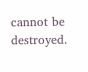cannot be destroyed.